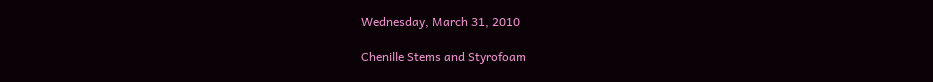Wednesday, March 31, 2010

Chenille Stems and Styrofoam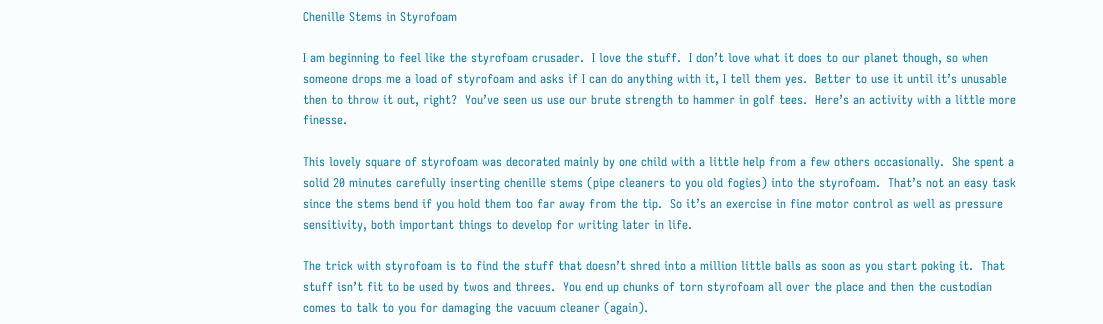Chenille Stems in Styrofoam

I am beginning to feel like the styrofoam crusader.  I love the stuff.  I don’t love what it does to our planet though, so when someone drops me a load of styrofoam and asks if I can do anything with it, I tell them yes.  Better to use it until it’s unusable then to throw it out, right?  You’ve seen us use our brute strength to hammer in golf tees.  Here’s an activity with a little more finesse.

This lovely square of styrofoam was decorated mainly by one child with a little help from a few others occasionally.  She spent a solid 20 minutes carefully inserting chenille stems (pipe cleaners to you old fogies) into the styrofoam.  That’s not an easy task since the stems bend if you hold them too far away from the tip.  So it’s an exercise in fine motor control as well as pressure sensitivity, both important things to develop for writing later in life.

The trick with styrofoam is to find the stuff that doesn’t shred into a million little balls as soon as you start poking it.  That stuff isn’t fit to be used by twos and threes.  You end up chunks of torn styrofoam all over the place and then the custodian comes to talk to you for damaging the vacuum cleaner (again).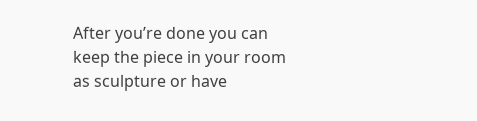After you’re done you can keep the piece in your room as sculpture or have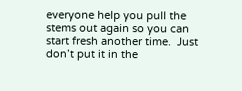everyone help you pull the stems out again so you can start fresh another time.  Just don’t put it in the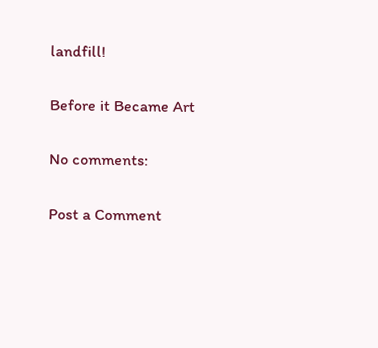landfill!

Before it Became Art

No comments:

Post a Comment